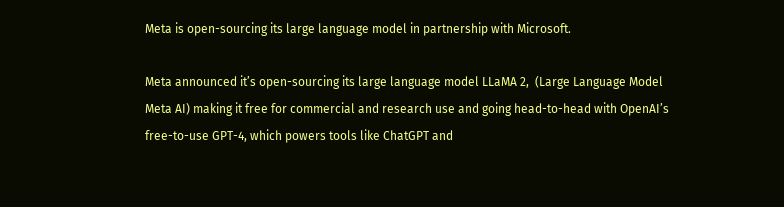Meta is open-sourcing its large language model in partnership with Microsoft.

Meta announced it’s open-sourcing its large language model LLaMA 2,  (Large Language Model Meta AI) making it free for commercial and research use and going head-to-head with OpenAI’s free-to-use GPT-4, which powers tools like ChatGPT and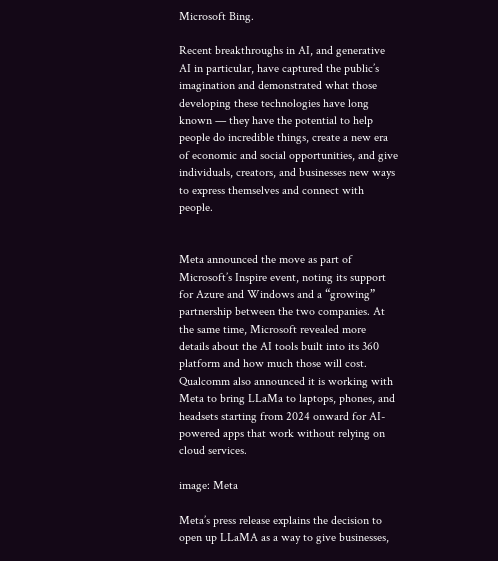Microsoft Bing.

Recent breakthroughs in AI, and generative AI in particular, have captured the public’s imagination and demonstrated what those developing these technologies have long known — they have the potential to help people do incredible things, create a new era of economic and social opportunities, and give individuals, creators, and businesses new ways to express themselves and connect with people.


Meta announced the move as part of Microsoft’s Inspire event, noting its support for Azure and Windows and a “growing” partnership between the two companies. At the same time, Microsoft revealed more details about the AI tools built into its 360 platform and how much those will cost. Qualcomm also announced it is working with Meta to bring LLaMa to laptops, phones, and headsets starting from 2024 onward for AI-powered apps that work without relying on cloud services.

image: Meta

Meta’s press release explains the decision to open up LLaMA as a way to give businesses,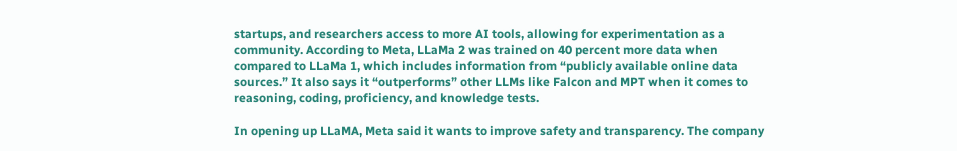startups, and researchers access to more AI tools, allowing for experimentation as a community. According to Meta, LLaMa 2 was trained on 40 percent more data when compared to LLaMa 1, which includes information from “publicly available online data sources.” It also says it “outperforms” other LLMs like Falcon and MPT when it comes to reasoning, coding, proficiency, and knowledge tests.

In opening up LLaMA, Meta said it wants to improve safety and transparency. The company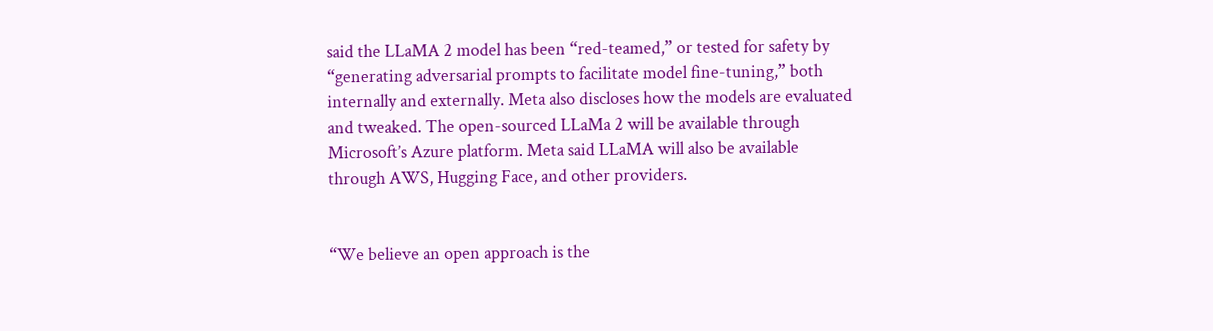said the LLaMA 2 model has been “red-teamed,” or tested for safety by “generating adversarial prompts to facilitate model fine-tuning,” both internally and externally. Meta also discloses how the models are evaluated and tweaked. The open-sourced LLaMa 2 will be available through Microsoft’s Azure platform. Meta said LLaMA will also be available through AWS, Hugging Face, and other providers.


“We believe an open approach is the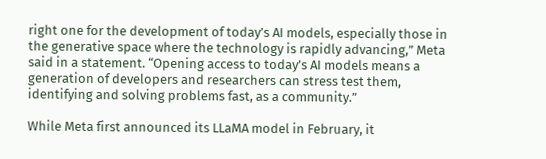right one for the development of today’s AI models, especially those in the generative space where the technology is rapidly advancing,” Meta said in a statement. “Opening access to today’s AI models means a generation of developers and researchers can stress test them, identifying and solving problems fast, as a community.”

While Meta first announced its LLaMA model in February, it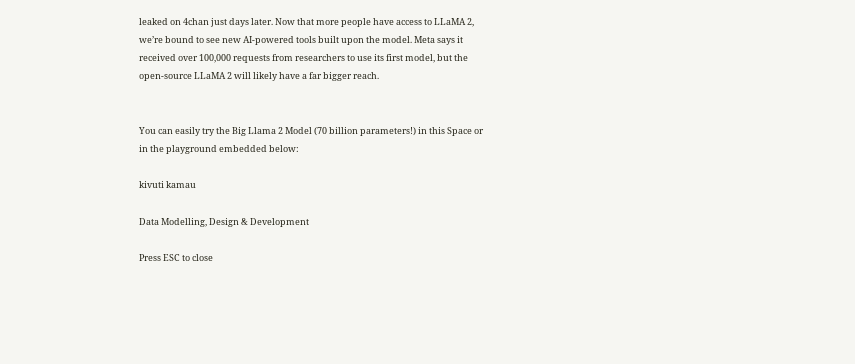leaked on 4chan just days later. Now that more people have access to LLaMA 2, we’re bound to see new AI-powered tools built upon the model. Meta says it received over 100,000 requests from researchers to use its first model, but the open-source LLaMA 2 will likely have a far bigger reach.


You can easily try the Big Llama 2 Model (70 billion parameters!) in this Space or in the playground embedded below:

kivuti kamau

Data Modelling, Design & Development

Press ESC to close